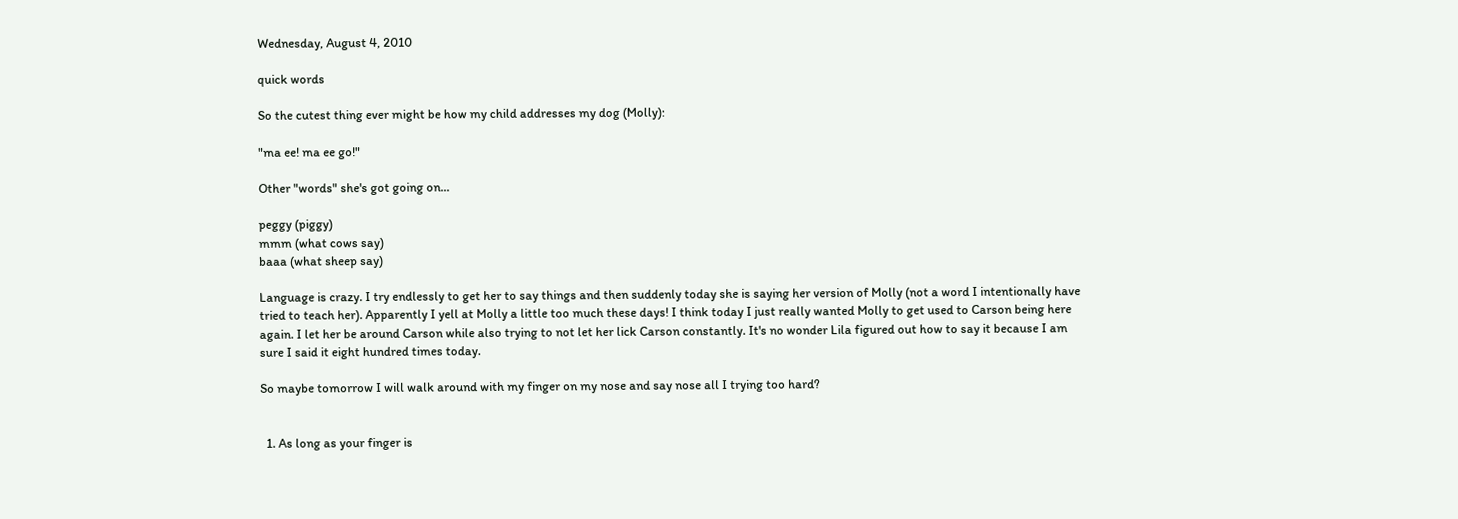Wednesday, August 4, 2010

quick words

So the cutest thing ever might be how my child addresses my dog (Molly):

"ma ee! ma ee go!"

Other "words" she's got going on...

peggy (piggy)
mmm (what cows say)
baaa (what sheep say)

Language is crazy. I try endlessly to get her to say things and then suddenly today she is saying her version of Molly (not a word I intentionally have tried to teach her). Apparently I yell at Molly a little too much these days! I think today I just really wanted Molly to get used to Carson being here again. I let her be around Carson while also trying to not let her lick Carson constantly. It's no wonder Lila figured out how to say it because I am sure I said it eight hundred times today.

So maybe tomorrow I will walk around with my finger on my nose and say nose all I trying too hard?


  1. As long as your finger is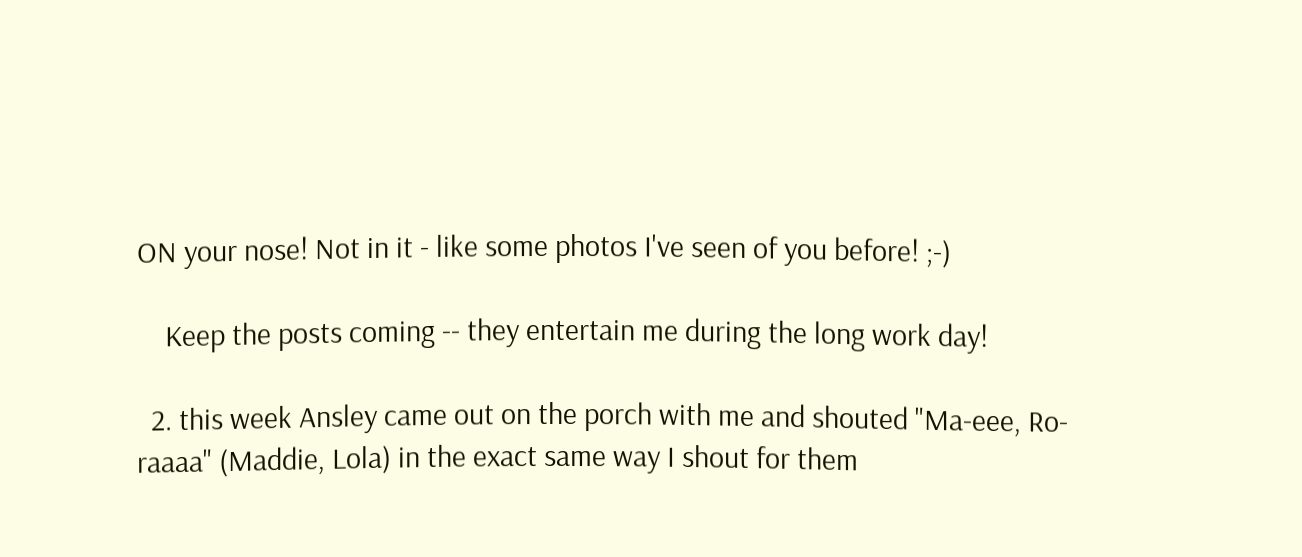ON your nose! Not in it - like some photos I've seen of you before! ;-)

    Keep the posts coming -- they entertain me during the long work day!

  2. this week Ansley came out on the porch with me and shouted "Ma-eee, Ro-raaaa" (Maddie, Lola) in the exact same way I shout for them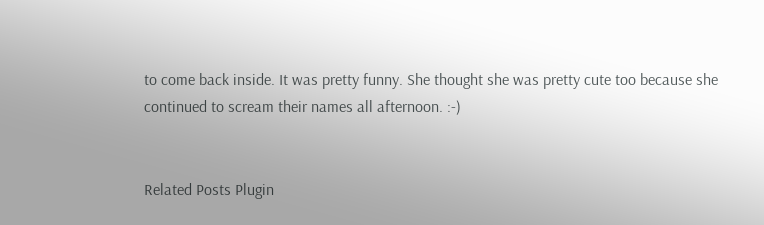to come back inside. It was pretty funny. She thought she was pretty cute too because she continued to scream their names all afternoon. :-)


Related Posts Plugin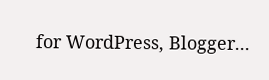for WordPress, Blogger...